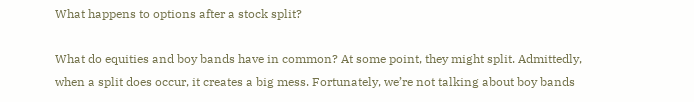What happens to options after a stock split?

What do equities and boy bands have in common? At some point, they might split. Admittedly, when a split does occur, it creates a big mess. Fortunately, we’re not talking about boy bands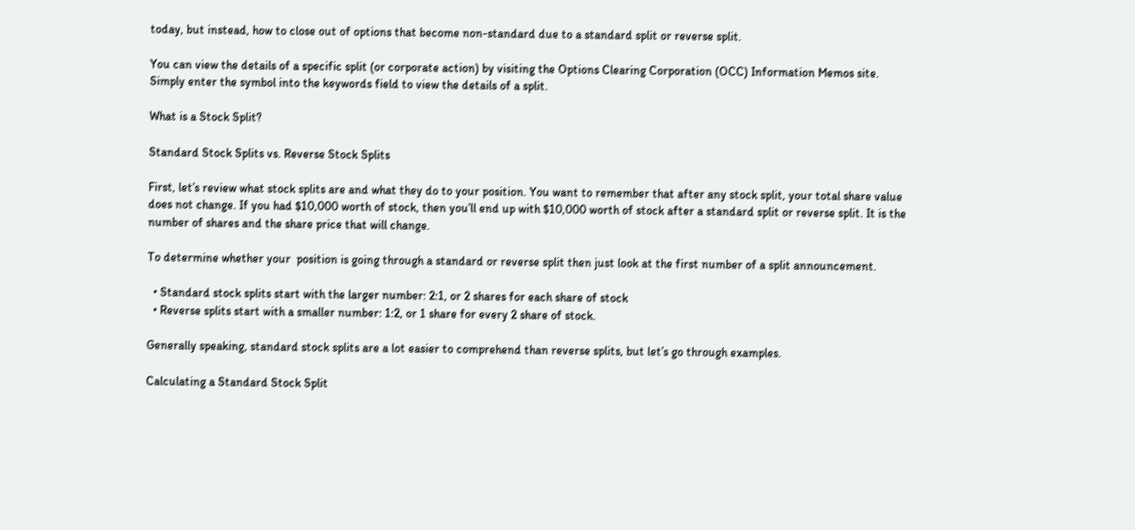today, but instead, how to close out of options that become non-standard due to a standard split or reverse split.

You can view the details of a specific split (or corporate action) by visiting the Options Clearing Corporation (OCC) Information Memos site. Simply enter the symbol into the keywords field to view the details of a split.

What is a Stock Split?

Standard Stock Splits vs. Reverse Stock Splits

First, let’s review what stock splits are and what they do to your position. You want to remember that after any stock split, your total share value does not change. If you had $10,000 worth of stock, then you’ll end up with $10,000 worth of stock after a standard split or reverse split. It is the number of shares and the share price that will change.

To determine whether your  position is going through a standard or reverse split then just look at the first number of a split announcement.

  • Standard stock splits start with the larger number: 2:1, or 2 shares for each share of stock
  • Reverse splits start with a smaller number: 1:2, or 1 share for every 2 share of stock.

Generally speaking, standard stock splits are a lot easier to comprehend than reverse splits, but let’s go through examples.

Calculating a Standard Stock Split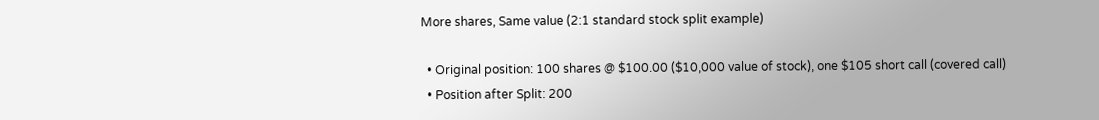More shares, Same value (2:1 standard stock split example)

  • Original position: 100 shares @ $100.00 ($10,000 value of stock), one $105 short call (covered call)
  • Position after Split: 200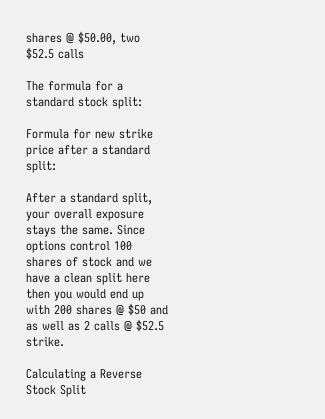shares @ $50.00, two $52.5 calls

The formula for a standard stock split:

Formula for new strike price after a standard split:

After a standard split, your overall exposure stays the same. Since options control 100 shares of stock and we have a clean split here then you would end up with 200 shares @ $50 and as well as 2 calls @ $52.5 strike.

Calculating a Reverse Stock Split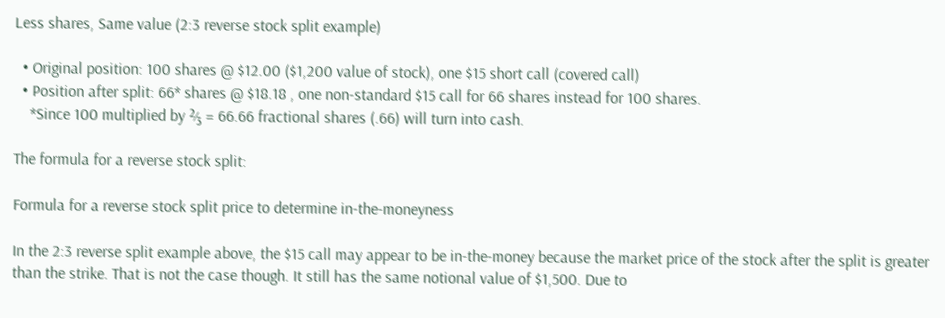Less shares, Same value (2:3 reverse stock split example)

  • Original position: 100 shares @ $12.00 ($1,200 value of stock), one $15 short call (covered call)
  • Position after split: 66* shares @ $18.18 , one non-standard $15 call for 66 shares instead for 100 shares.
    *Since 100 multiplied by ⅔ = 66.66 fractional shares (.66) will turn into cash.

The formula for a reverse stock split:

Formula for a reverse stock split price to determine in-the-moneyness

In the 2:3 reverse split example above, the $15 call may appear to be in-the-money because the market price of the stock after the split is greater than the strike. That is not the case though. It still has the same notional value of $1,500. Due to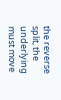the reverse split, the underlying must move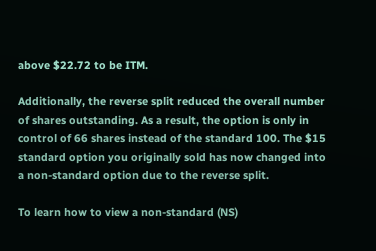above $22.72 to be ITM.

Additionally, the reverse split reduced the overall number of shares outstanding. As a result, the option is only in control of 66 shares instead of the standard 100. The $15 standard option you originally sold has now changed into a non-standard option due to the reverse split.

To learn how to view a non-standard (NS)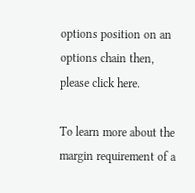options position on an options chain then, please click here.

To learn more about the margin requirement of a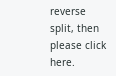reverse split, then please click here.